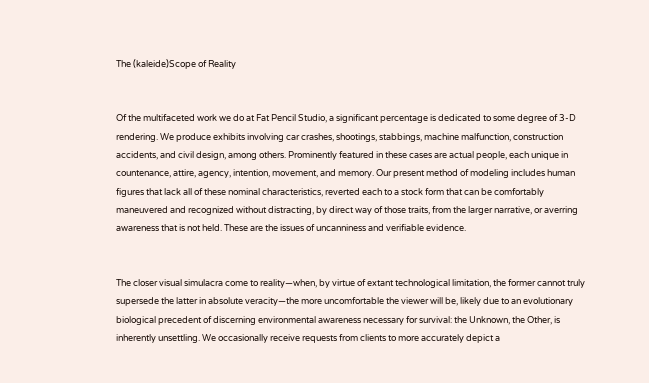The (kaleide)Scope of Reality


Of the multifaceted work we do at Fat Pencil Studio, a significant percentage is dedicated to some degree of 3-D rendering. We produce exhibits involving car crashes, shootings, stabbings, machine malfunction, construction accidents, and civil design, among others. Prominently featured in these cases are actual people, each unique in countenance, attire, agency, intention, movement, and memory. Our present method of modeling includes human figures that lack all of these nominal characteristics, reverted each to a stock form that can be comfortably maneuvered and recognized without distracting, by direct way of those traits, from the larger narrative, or averring awareness that is not held. These are the issues of uncanniness and verifiable evidence.


The closer visual simulacra come to reality—when, by virtue of extant technological limitation, the former cannot truly supersede the latter in absolute veracity—the more uncomfortable the viewer will be, likely due to an evolutionary biological precedent of discerning environmental awareness necessary for survival: the Unknown, the Other, is inherently unsettling. We occasionally receive requests from clients to more accurately depict a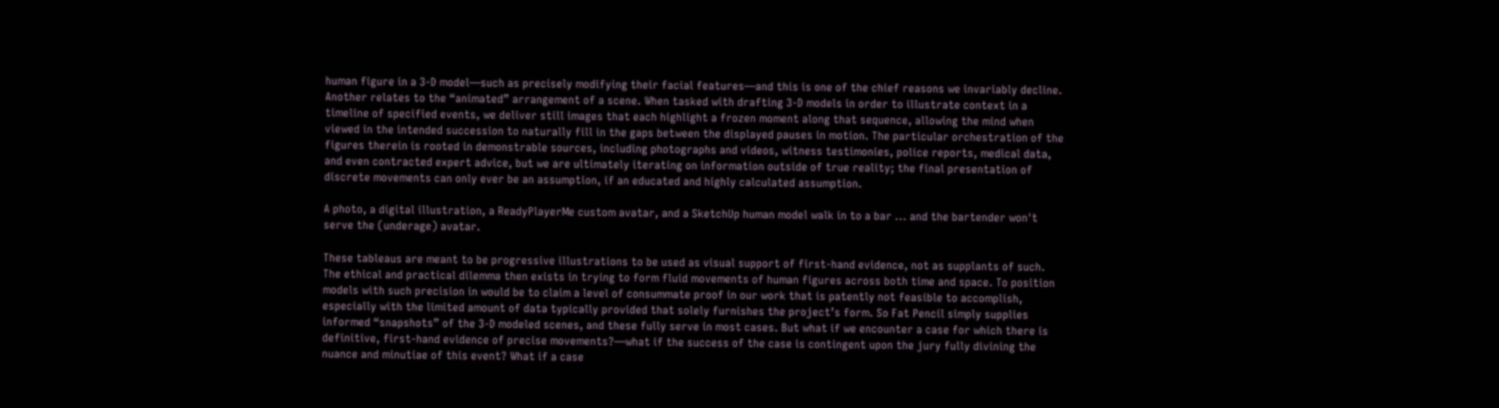human figure in a 3-D model—such as precisely modifying their facial features—and this is one of the chief reasons we invariably decline. Another relates to the “animated” arrangement of a scene. When tasked with drafting 3-D models in order to illustrate context in a timeline of specified events, we deliver still images that each highlight a frozen moment along that sequence, allowing the mind when viewed in the intended succession to naturally fill in the gaps between the displayed pauses in motion. The particular orchestration of the figures therein is rooted in demonstrable sources, including photographs and videos, witness testimonies, police reports, medical data, and even contracted expert advice, but we are ultimately iterating on information outside of true reality; the final presentation of discrete movements can only ever be an assumption, if an educated and highly calculated assumption.

A photo, a digital illustration, a ReadyPlayerMe custom avatar, and a SketchUp human model walk in to a bar ... and the bartender won't serve the (underage) avatar.

These tableaus are meant to be progressive illustrations to be used as visual support of first-hand evidence, not as supplants of such. The ethical and practical dilemma then exists in trying to form fluid movements of human figures across both time and space. To position models with such precision in would be to claim a level of consummate proof in our work that is patently not feasible to accomplish, especially with the limited amount of data typically provided that solely furnishes the project’s form. So Fat Pencil simply supplies informed “snapshots” of the 3-D modeled scenes, and these fully serve in most cases. But what if we encounter a case for which there is definitive, first-hand evidence of precise movements?—what if the success of the case is contingent upon the jury fully divining the nuance and minutiae of this event? What if a case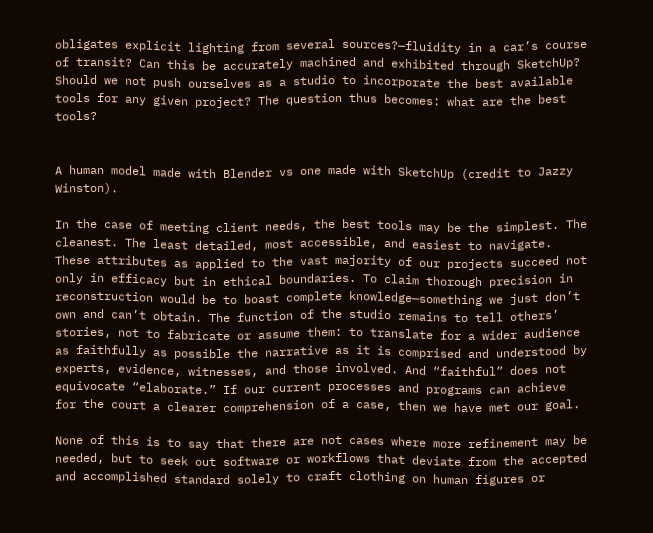obligates explicit lighting from several sources?—fluidity in a car’s course of transit? Can this be accurately machined and exhibited through SketchUp? Should we not push ourselves as a studio to incorporate the best available tools for any given project? The question thus becomes: what are the best tools?


A human model made with Blender vs one made with SketchUp (credit to Jazzy Winston).

In the case of meeting client needs, the best tools may be the simplest. The cleanest. The least detailed, most accessible, and easiest to navigate. These attributes as applied to the vast majority of our projects succeed not only in efficacy but in ethical boundaries. To claim thorough precision in reconstruction would be to boast complete knowledge—something we just don’t own and can’t obtain. The function of the studio remains to tell others’ stories, not to fabricate or assume them: to translate for a wider audience as faithfully as possible the narrative as it is comprised and understood by experts, evidence, witnesses, and those involved. And “faithful” does not equivocate “elaborate.” If our current processes and programs can achieve for the court a clearer comprehension of a case, then we have met our goal.

None of this is to say that there are not cases where more refinement may be needed, but to seek out software or workflows that deviate from the accepted and accomplished standard solely to craft clothing on human figures or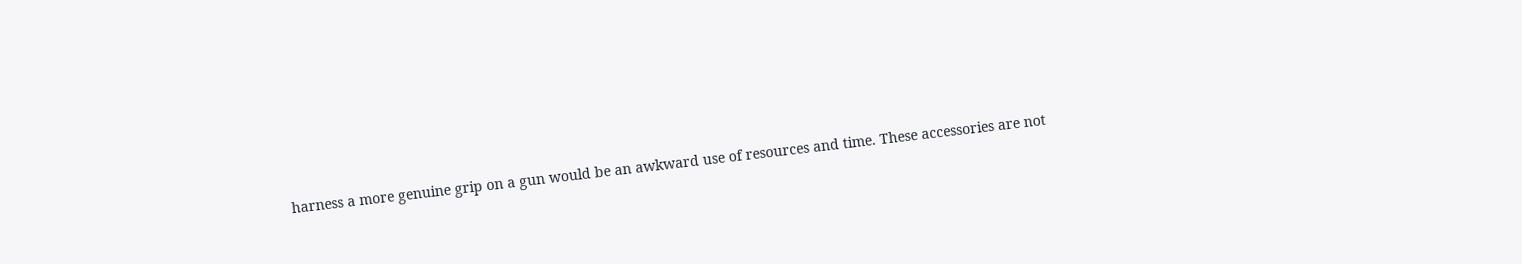harness a more genuine grip on a gun would be an awkward use of resources and time. These accessories are not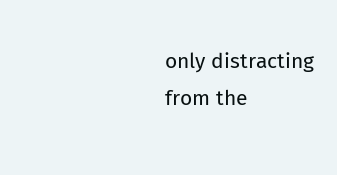only distracting from the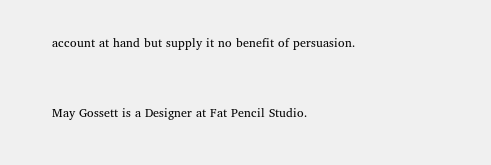account at hand but supply it no benefit of persuasion.


May Gossett is a Designer at Fat Pencil Studio.